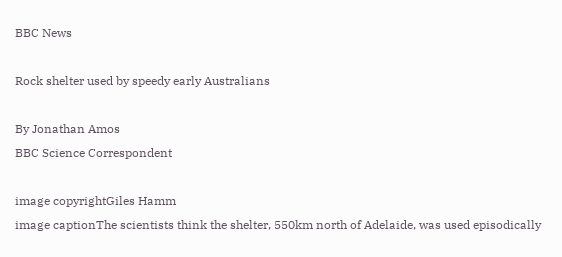BBC News

Rock shelter used by speedy early Australians

By Jonathan Amos
BBC Science Correspondent

image copyrightGiles Hamm
image captionThe scientists think the shelter, 550km north of Adelaide, was used episodically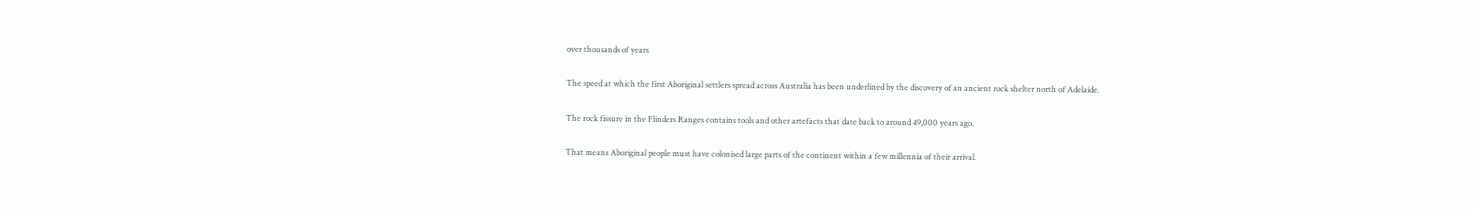over thousands of years

The speed at which the first Aboriginal settlers spread across Australia has been underlined by the discovery of an ancient rock shelter north of Adelaide.

The rock fissure in the Flinders Ranges contains tools and other artefacts that date back to around 49,000 years ago.

That means Aboriginal people must have colonised large parts of the continent within a few millennia of their arrival.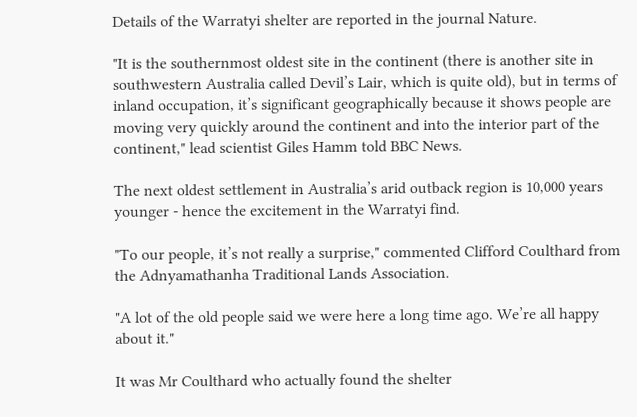Details of the Warratyi shelter are reported in the journal Nature.

"It is the southernmost oldest site in the continent (there is another site in southwestern Australia called Devil’s Lair, which is quite old), but in terms of inland occupation, it’s significant geographically because it shows people are moving very quickly around the continent and into the interior part of the continent," lead scientist Giles Hamm told BBC News.

The next oldest settlement in Australia’s arid outback region is 10,000 years younger - hence the excitement in the Warratyi find.

"To our people, it’s not really a surprise," commented Clifford Coulthard from the Adnyamathanha Traditional Lands Association.

"A lot of the old people said we were here a long time ago. We’re all happy about it."

It was Mr Coulthard who actually found the shelter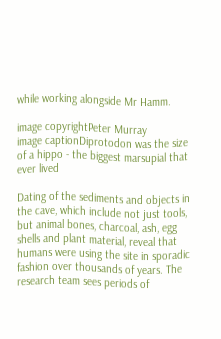while working alongside Mr Hamm.

image copyrightPeter Murray
image captionDiprotodon was the size of a hippo - the biggest marsupial that ever lived

Dating of the sediments and objects in the cave, which include not just tools, but animal bones, charcoal, ash, egg shells and plant material, reveal that humans were using the site in sporadic fashion over thousands of years. The research team sees periods of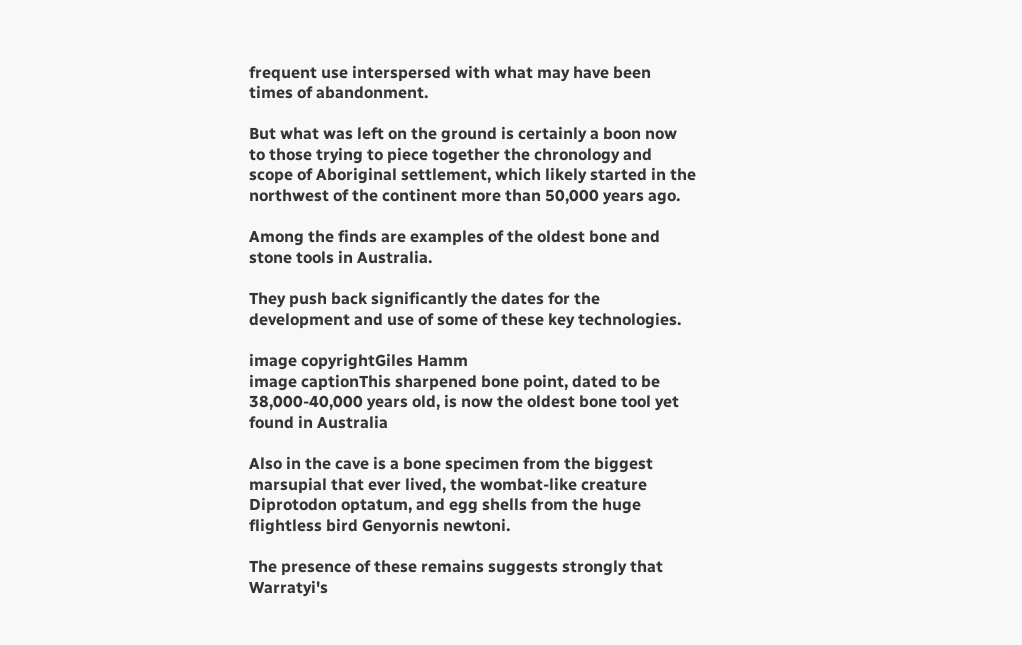frequent use interspersed with what may have been times of abandonment.

But what was left on the ground is certainly a boon now to those trying to piece together the chronology and scope of Aboriginal settlement, which likely started in the northwest of the continent more than 50,000 years ago.

Among the finds are examples of the oldest bone and stone tools in Australia.

They push back significantly the dates for the development and use of some of these key technologies.

image copyrightGiles Hamm
image captionThis sharpened bone point, dated to be 38,000-40,000 years old, is now the oldest bone tool yet found in Australia

Also in the cave is a bone specimen from the biggest marsupial that ever lived, the wombat-like creature Diprotodon optatum, and egg shells from the huge flightless bird Genyornis newtoni.

The presence of these remains suggests strongly that Warratyi's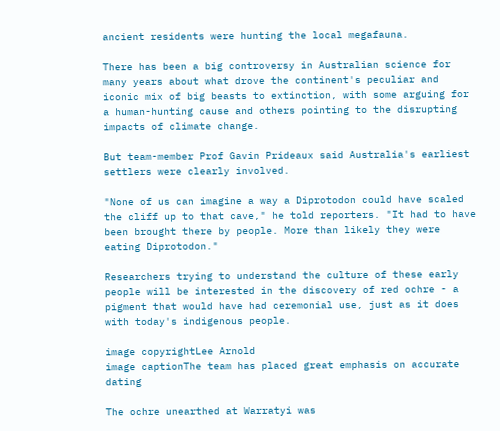ancient residents were hunting the local megafauna.

There has been a big controversy in Australian science for many years about what drove the continent's peculiar and iconic mix of big beasts to extinction, with some arguing for a human-hunting cause and others pointing to the disrupting impacts of climate change.

But team-member Prof Gavin Prideaux said Australia's earliest settlers were clearly involved.

"None of us can imagine a way a Diprotodon could have scaled the cliff up to that cave," he told reporters. "It had to have been brought there by people. More than likely they were eating Diprotodon."

Researchers trying to understand the culture of these early people will be interested in the discovery of red ochre - a pigment that would have had ceremonial use, just as it does with today's indigenous people.

image copyrightLee Arnold
image captionThe team has placed great emphasis on accurate dating

The ochre unearthed at Warratyi was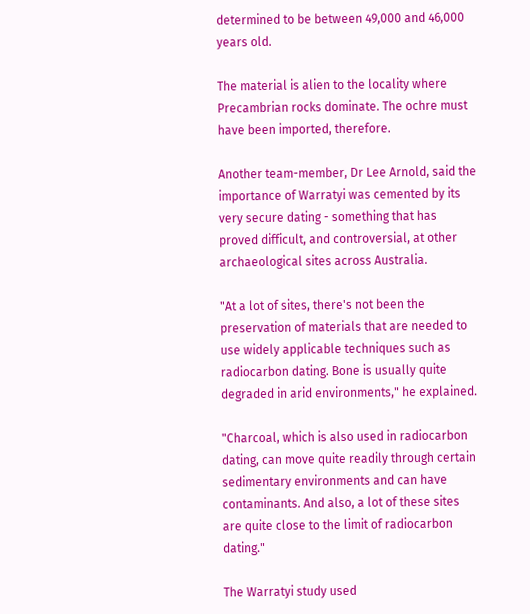determined to be between 49,000 and 46,000 years old.

The material is alien to the locality where Precambrian rocks dominate. The ochre must have been imported, therefore.

Another team-member, Dr Lee Arnold, said the importance of Warratyi was cemented by its very secure dating - something that has proved difficult, and controversial, at other archaeological sites across Australia.

"At a lot of sites, there's not been the preservation of materials that are needed to use widely applicable techniques such as radiocarbon dating. Bone is usually quite degraded in arid environments," he explained.

"Charcoal, which is also used in radiocarbon dating, can move quite readily through certain sedimentary environments and can have contaminants. And also, a lot of these sites are quite close to the limit of radiocarbon dating."

The Warratyi study used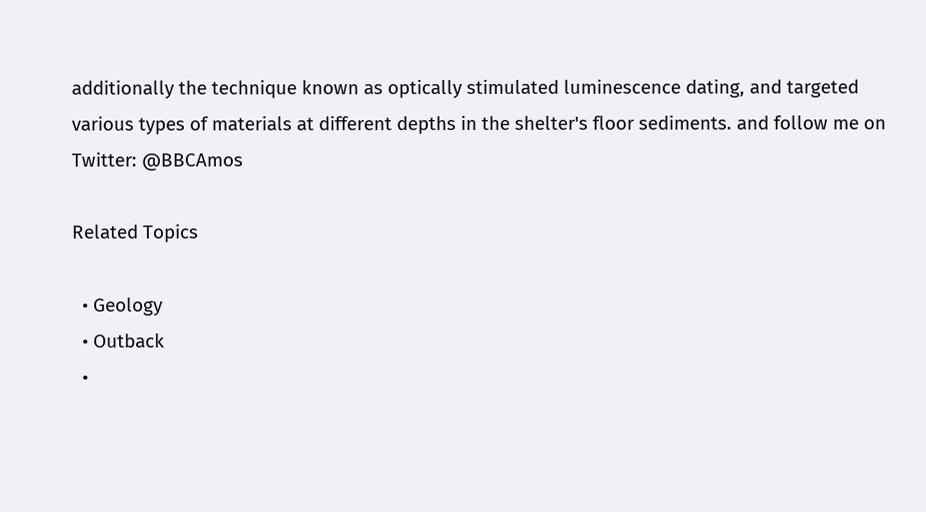additionally the technique known as optically stimulated luminescence dating, and targeted various types of materials at different depths in the shelter's floor sediments. and follow me on Twitter: @BBCAmos

Related Topics

  • Geology
  • Outback
  •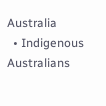Australia
  • Indigenous Australians